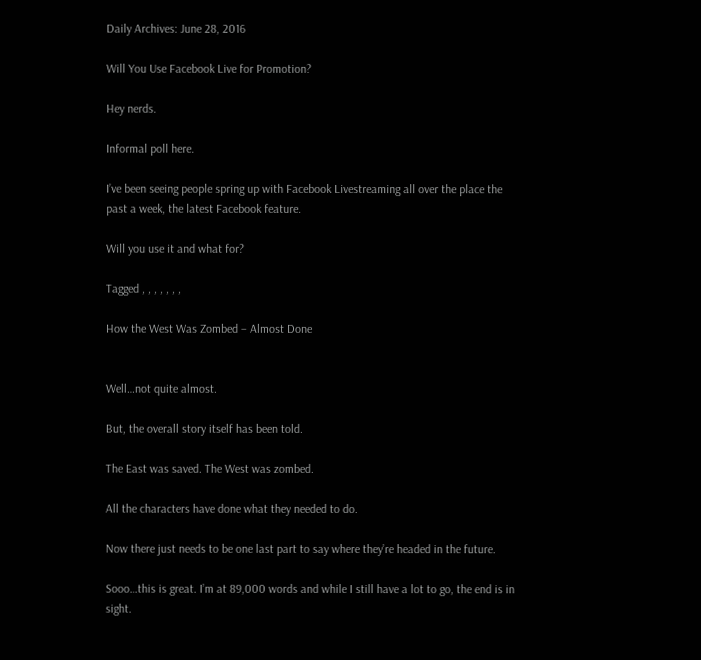Daily Archives: June 28, 2016

Will You Use Facebook Live for Promotion?

Hey nerds.

Informal poll here.

I’ve been seeing people spring up with Facebook Livestreaming all over the place the past a week, the latest Facebook feature.

Will you use it and what for?

Tagged , , , , , , ,

How the West Was Zombed – Almost Done


Well…not quite almost.

But, the overall story itself has been told.

The East was saved. The West was zombed.

All the characters have done what they needed to do.

Now there just needs to be one last part to say where they’re headed in the future.

Sooo…this is great. I’m at 89,000 words and while I still have a lot to go, the end is in sight.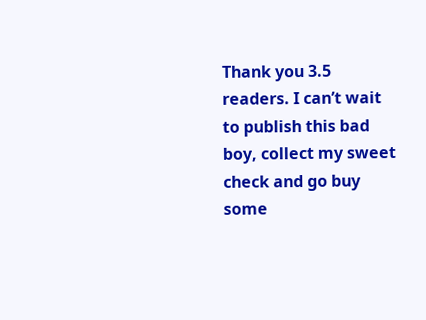Thank you 3.5 readers. I can’t wait to publish this bad boy, collect my sweet check and go buy some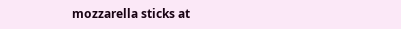mozzarella sticks at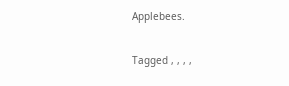Applebees.

Tagged , , , ,